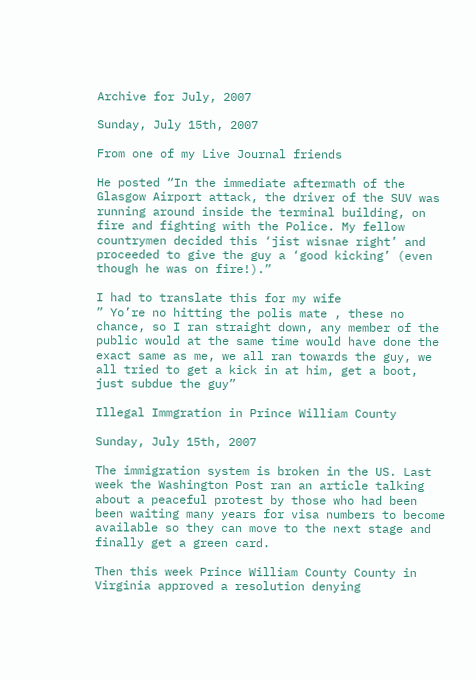Archive for July, 2007

Sunday, July 15th, 2007

From one of my Live Journal friends

He posted “In the immediate aftermath of the Glasgow Airport attack, the driver of the SUV was running around inside the terminal building, on fire and fighting with the Police. My fellow countrymen decided this ‘jist wisnae right’ and proceeded to give the guy a ‘good kicking’ (even though he was on fire!).”

I had to translate this for my wife
” Yo’re no hitting the polis mate , these no chance, so I ran straight down, any member of the public would at the same time would have done the exact same as me, we all ran towards the guy, we all tried to get a kick in at him, get a boot, just subdue the guy”

Illegal Immgration in Prince William County

Sunday, July 15th, 2007

The immigration system is broken in the US. Last week the Washington Post ran an article talking about a peaceful protest by those who had been been waiting many years for visa numbers to become available so they can move to the next stage and finally get a green card.

Then this week Prince William County County in Virginia approved a resolution denying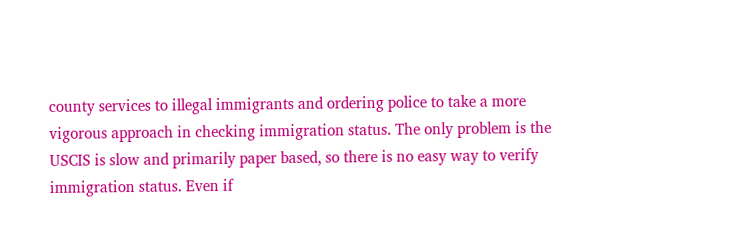county services to illegal immigrants and ordering police to take a more vigorous approach in checking immigration status. The only problem is the USCIS is slow and primarily paper based, so there is no easy way to verify immigration status. Even if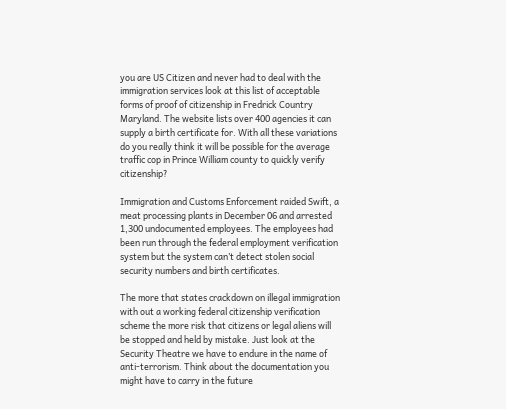you are US Citizen and never had to deal with the immigration services look at this list of acceptable forms of proof of citizenship in Fredrick Country Maryland. The website lists over 400 agencies it can supply a birth certificate for. With all these variations do you really think it will be possible for the average traffic cop in Prince William county to quickly verify citizenship?

Immigration and Customs Enforcement raided Swift, a meat processing plants in December 06 and arrested 1,300 undocumented employees. The employees had been run through the federal employment verification system but the system can’t detect stolen social security numbers and birth certificates.

The more that states crackdown on illegal immigration with out a working federal citizenship verification scheme the more risk that citizens or legal aliens will be stopped and held by mistake. Just look at the Security Theatre we have to endure in the name of anti-terrorism. Think about the documentation you might have to carry in the future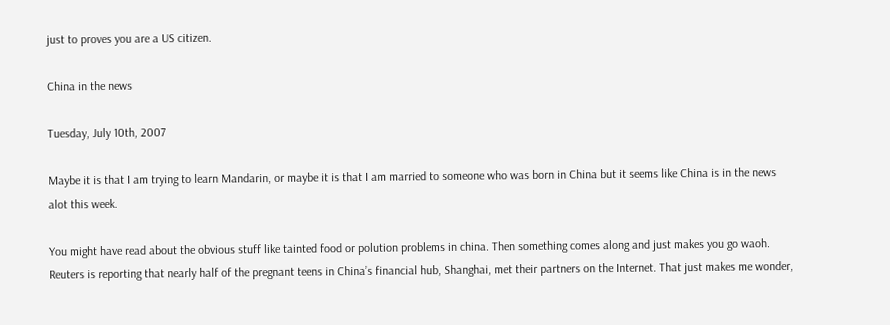just to proves you are a US citizen.

China in the news

Tuesday, July 10th, 2007

Maybe it is that I am trying to learn Mandarin, or maybe it is that I am married to someone who was born in China but it seems like China is in the news alot this week.

You might have read about the obvious stuff like tainted food or polution problems in china. Then something comes along and just makes you go waoh. Reuters is reporting that nearly half of the pregnant teens in China’s financial hub, Shanghai, met their partners on the Internet. That just makes me wonder,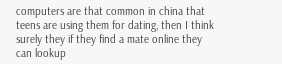computers are that common in china that teens are using them for dating, then I think surely they if they find a mate online they can lookup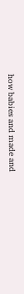how babies and made and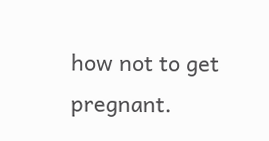how not to get pregnant.